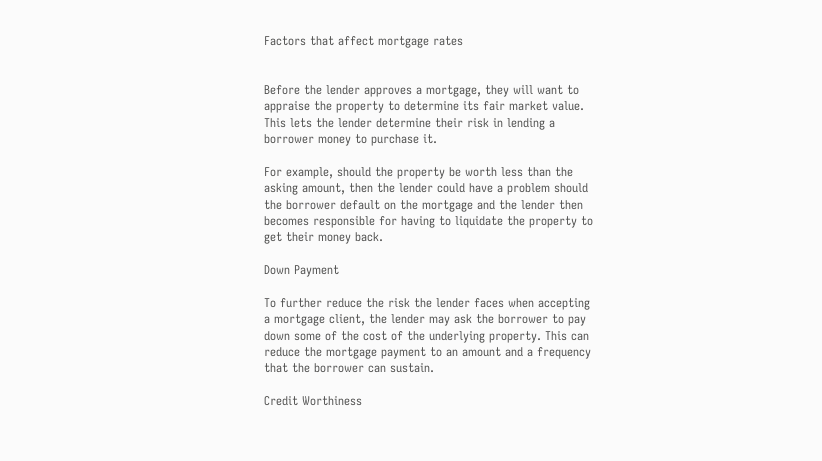Factors that affect mortgage rates


Before the lender approves a mortgage, they will want to appraise the property to determine its fair market value. This lets the lender determine their risk in lending a borrower money to purchase it.

For example, should the property be worth less than the asking amount, then the lender could have a problem should the borrower default on the mortgage and the lender then becomes responsible for having to liquidate the property to get their money back.

Down Payment

To further reduce the risk the lender faces when accepting a mortgage client, the lender may ask the borrower to pay down some of the cost of the underlying property. This can reduce the mortgage payment to an amount and a frequency that the borrower can sustain.

Credit Worthiness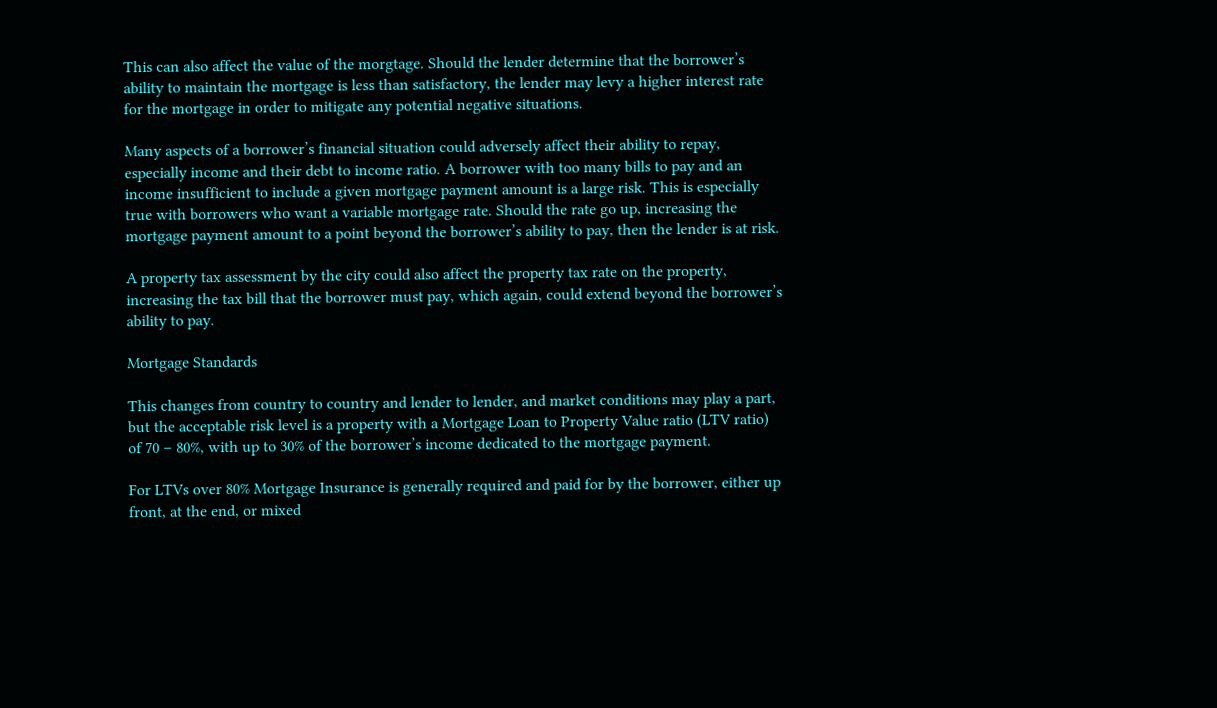This can also affect the value of the morgtage. Should the lender determine that the borrower’s ability to maintain the mortgage is less than satisfactory, the lender may levy a higher interest rate for the mortgage in order to mitigate any potential negative situations.

Many aspects of a borrower’s financial situation could adversely affect their ability to repay, especially income and their debt to income ratio. A borrower with too many bills to pay and an income insufficient to include a given mortgage payment amount is a large risk. This is especially true with borrowers who want a variable mortgage rate. Should the rate go up, increasing the mortgage payment amount to a point beyond the borrower’s ability to pay, then the lender is at risk.

A property tax assessment by the city could also affect the property tax rate on the property, increasing the tax bill that the borrower must pay, which again, could extend beyond the borrower’s ability to pay.

Mortgage Standards

This changes from country to country and lender to lender, and market conditions may play a part, but the acceptable risk level is a property with a Mortgage Loan to Property Value ratio (LTV ratio) of 70 – 80%, with up to 30% of the borrower’s income dedicated to the mortgage payment.

For LTVs over 80% Mortgage Insurance is generally required and paid for by the borrower, either up front, at the end, or mixed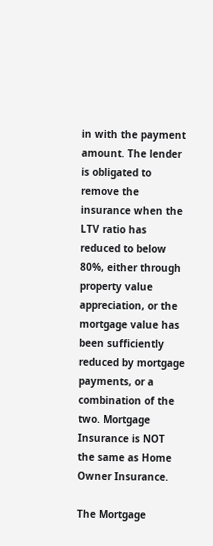in with the payment amount. The lender is obligated to remove the insurance when the LTV ratio has reduced to below 80%, either through property value appreciation, or the mortgage value has been sufficiently reduced by mortgage payments, or a combination of the two. Mortgage Insurance is NOT the same as Home Owner Insurance.

The Mortgage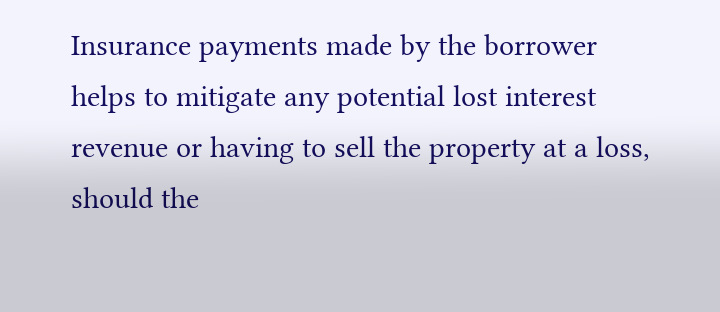Insurance payments made by the borrower helps to mitigate any potential lost interest revenue or having to sell the property at a loss, should the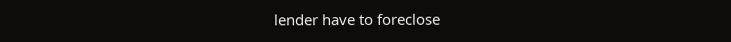lender have to foreclose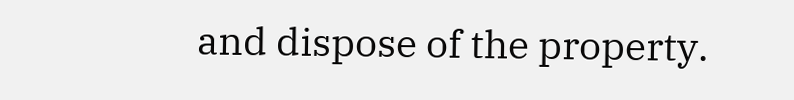and dispose of the property.